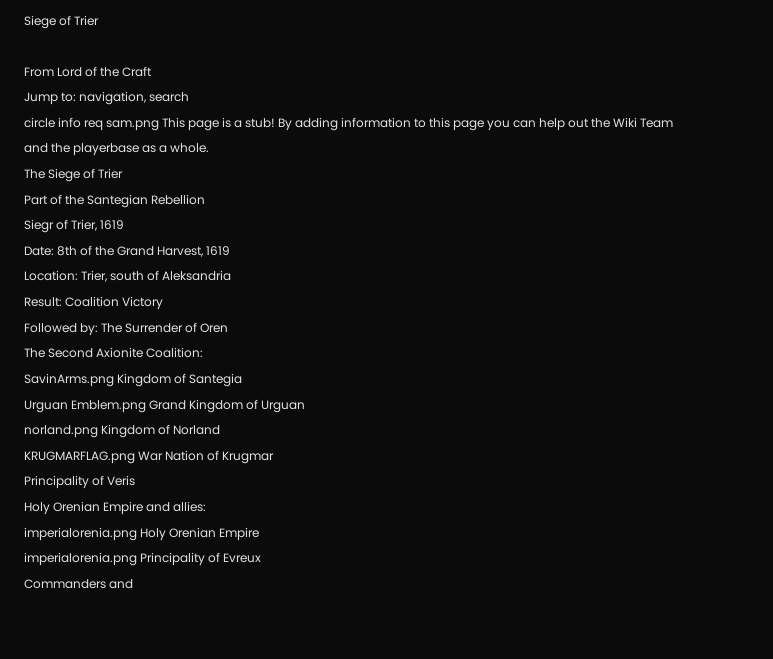Siege of Trier

From Lord of the Craft
Jump to: navigation, search
circle info req sam.png This page is a stub! By adding information to this page you can help out the Wiki Team and the playerbase as a whole.
The Siege of Trier
Part of the Santegian Rebellion
Siegr of Trier, 1619
Date: 8th of the Grand Harvest, 1619
Location: Trier, south of Aleksandria
Result: Coalition Victory
Followed by: The Surrender of Oren
The Second Axionite Coalition:
SavinArms.png Kingdom of Santegia
Urguan Emblem.png Grand Kingdom of Urguan
norland.png Kingdom of Norland
KRUGMARFLAG.png War Nation of Krugmar
Principality of Veris
Holy Orenian Empire and allies:
imperialorenia.png Holy Orenian Empire
imperialorenia.png Principality of Evreux
Commanders and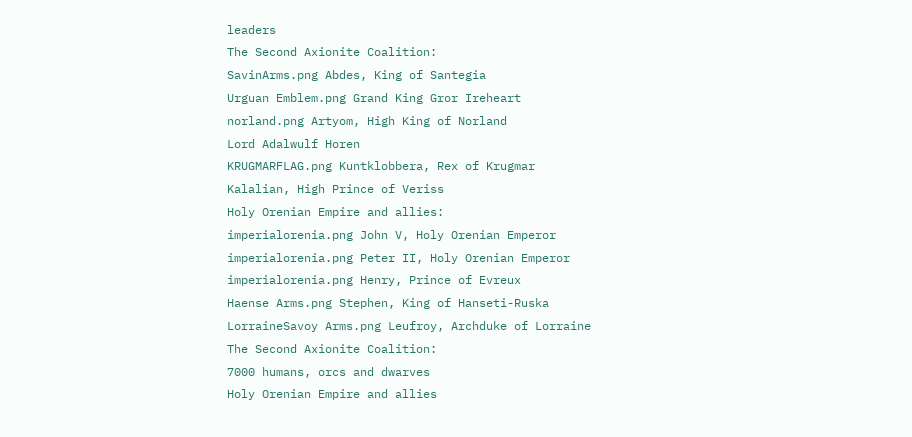leaders
The Second Axionite Coalition:
SavinArms.png Abdes, King of Santegia
Urguan Emblem.png Grand King Gror Ireheart
norland.png Artyom, High King of Norland
Lord Adalwulf Horen
KRUGMARFLAG.png Kuntklobbera, Rex of Krugmar
Kalalian, High Prince of Veriss
Holy Orenian Empire and allies:
imperialorenia.png John V, Holy Orenian Emperor
imperialorenia.png Peter II, Holy Orenian Emperor
imperialorenia.png Henry, Prince of Evreux
Haense Arms.png Stephen, King of Hanseti-Ruska
LorraineSavoy Arms.png Leufroy, Archduke of Lorraine
The Second Axionite Coalition:
7000 humans, orcs and dwarves
Holy Orenian Empire and allies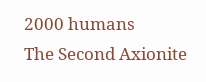2000 humans
The Second Axionite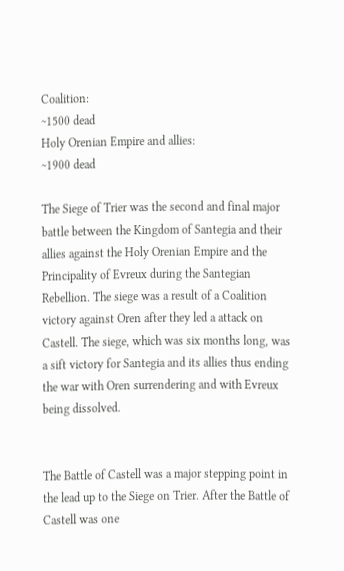Coalition:
~1500 dead
Holy Orenian Empire and allies:
~1900 dead

The Siege of Trier was the second and final major battle between the Kingdom of Santegia and their allies against the Holy Orenian Empire and the Principality of Evreux during the Santegian Rebellion. The siege was a result of a Coalition victory against Oren after they led a attack on Castell. The siege, which was six months long, was a sift victory for Santegia and its allies thus ending the war with Oren surrendering and with Evreux being dissolved.


The Battle of Castell was a major stepping point in the lead up to the Siege on Trier. After the Battle of Castell was one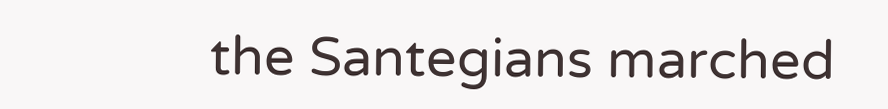the Santegians marched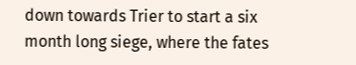down towards Trier to start a six month long siege, where the fates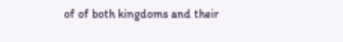of of both kingdoms and their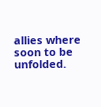allies where soon to be unfolded.